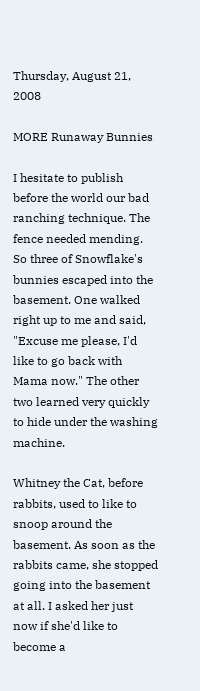Thursday, August 21, 2008

MORE Runaway Bunnies

I hesitate to publish before the world our bad ranching technique. The fence needed mending. So three of Snowflake's bunnies escaped into the basement. One walked right up to me and said, "Excuse me please, I'd like to go back with Mama now." The other two learned very quickly to hide under the washing machine.

Whitney the Cat, before rabbits, used to like to snoop around the basement. As soon as the rabbits came, she stopped going into the basement at all. I asked her just now if she'd like to become a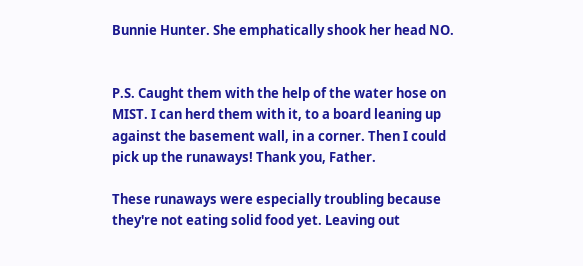Bunnie Hunter. She emphatically shook her head NO.


P.S. Caught them with the help of the water hose on MIST. I can herd them with it, to a board leaning up against the basement wall, in a corner. Then I could pick up the runaways! Thank you, Father.

These runaways were especially troubling because they're not eating solid food yet. Leaving out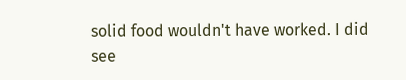solid food wouldn't have worked. I did see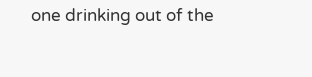one drinking out of the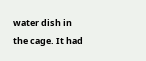water dish in the cage. It had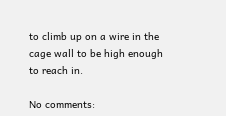to climb up on a wire in the cage wall to be high enough to reach in.

No comments: